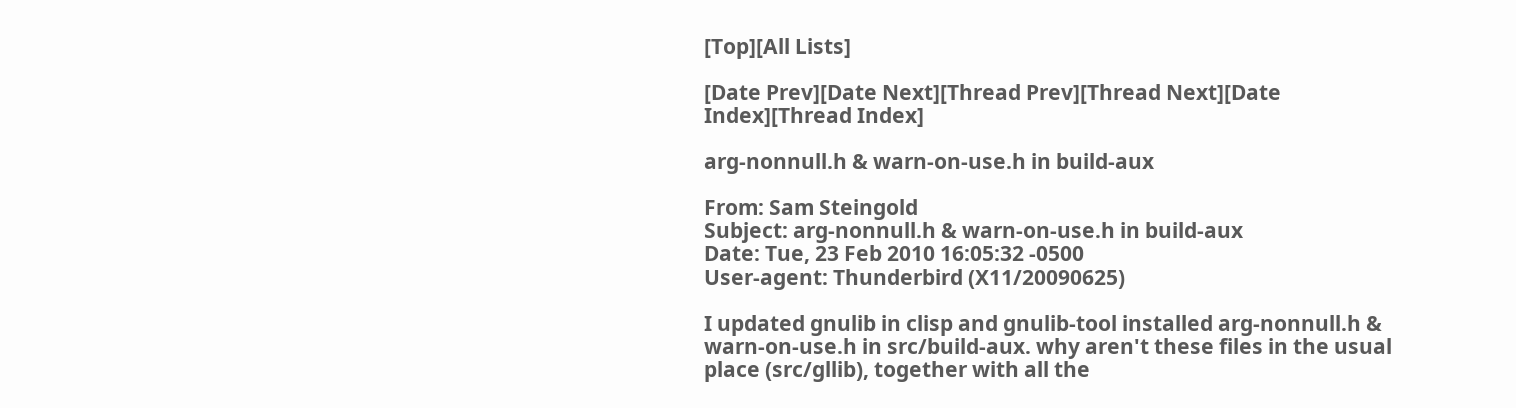[Top][All Lists]

[Date Prev][Date Next][Thread Prev][Thread Next][Date Index][Thread Index]

arg-nonnull.h & warn-on-use.h in build-aux

From: Sam Steingold
Subject: arg-nonnull.h & warn-on-use.h in build-aux
Date: Tue, 23 Feb 2010 16:05:32 -0500
User-agent: Thunderbird (X11/20090625)

I updated gnulib in clisp and gnulib-tool installed arg-nonnull.h & warn-on-use.h in src/build-aux. why aren't these files in the usual place (src/gllib), together with all the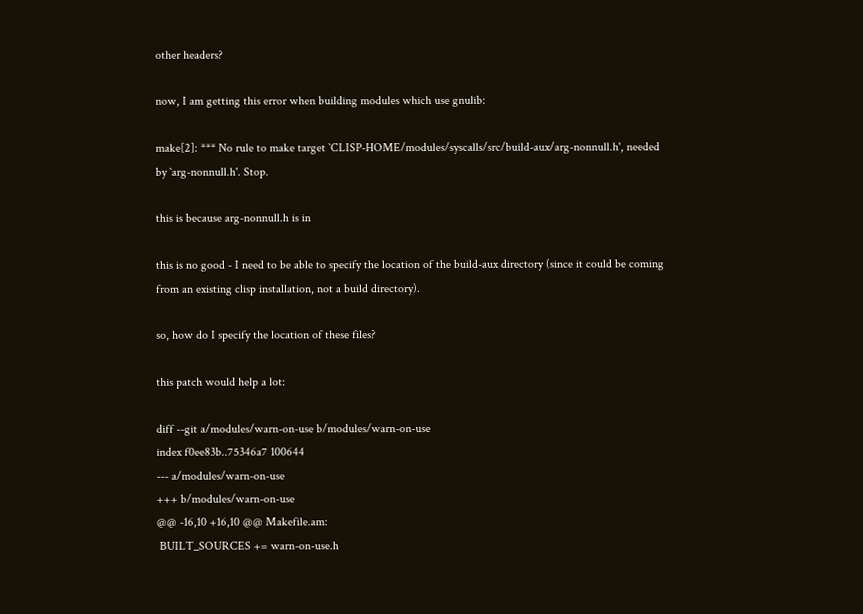other headers?

now, I am getting this error when building modules which use gnulib:

make[2]: *** No rule to make target `CLISP-HOME/modules/syscalls/src/build-aux/arg-nonnull.h', needed by `arg-nonnull.h'. Stop.

this is because arg-nonnull.h is in

this is no good - I need to be able to specify the location of the build-aux directory (since it could be coming from an existing clisp installation, not a build directory).

so, how do I specify the location of these files?

this patch would help a lot:

diff --git a/modules/warn-on-use b/modules/warn-on-use
index f0ee83b..75346a7 100644
--- a/modules/warn-on-use
+++ b/modules/warn-on-use
@@ -16,10 +16,10 @@ Makefile.am:
 BUILT_SOURCES += warn-on-use.h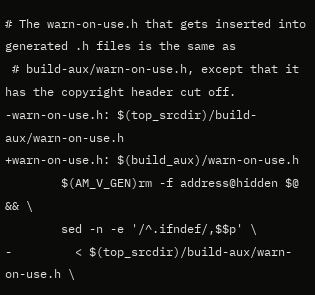# The warn-on-use.h that gets inserted into generated .h files is the same as
 # build-aux/warn-on-use.h, except that it has the copyright header cut off.
-warn-on-use.h: $(top_srcdir)/build-aux/warn-on-use.h
+warn-on-use.h: $(build_aux)/warn-on-use.h
        $(AM_V_GEN)rm -f address@hidden $@ && \
        sed -n -e '/^.ifndef/,$$p' \
-         < $(top_srcdir)/build-aux/warn-on-use.h \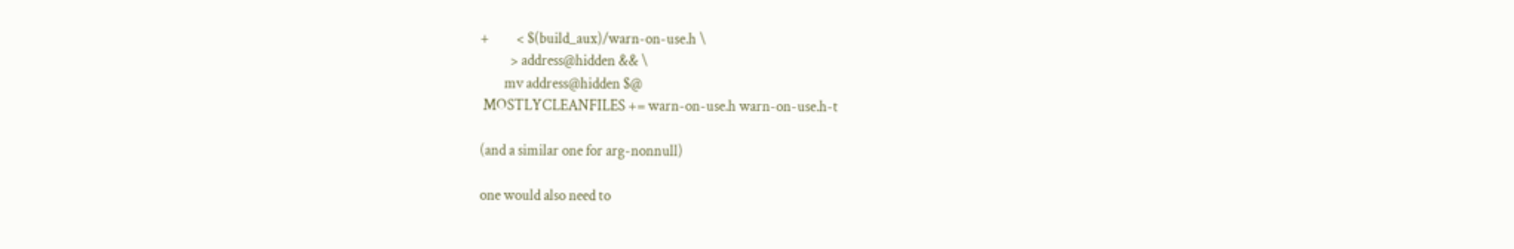+         < $(build_aux)/warn-on-use.h \
          > address@hidden && \
        mv address@hidden $@
 MOSTLYCLEANFILES += warn-on-use.h warn-on-use.h-t

(and a similar one for arg-nonnull)

one would also need to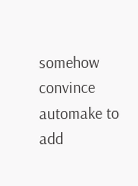somehow convince automake to add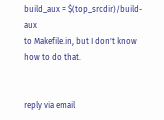build_aux = $(top_srcdir)/build-aux
to Makefile.in, but I don't know how to do that.


reply via email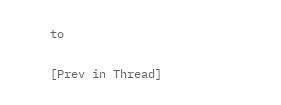to

[Prev in Thread]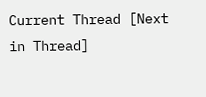Current Thread [Next in Thread]